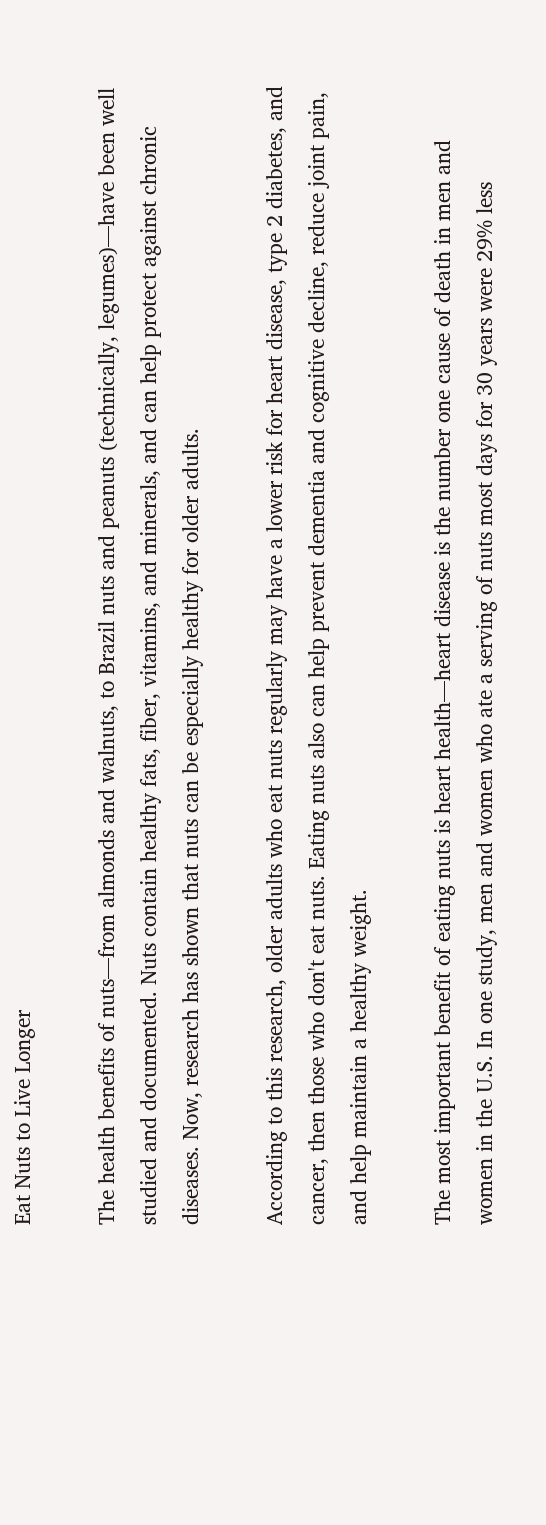Eat Nuts to Live Longer

The health benefits of nuts—from almonds and walnuts, to Brazil nuts and peanuts (technically, legumes)—have been well studied and documented. Nuts contain healthy fats, fiber, vitamins, and minerals, and can help protect against chronic diseases. Now, research has shown that nuts can be especially healthy for older adults.

According to this research, older adults who eat nuts regularly may have a lower risk for heart disease, type 2 diabetes, and cancer, then those who don't eat nuts. Eating nuts also can help prevent dementia and cognitive decline, reduce joint pain, and help maintain a healthy weight.

The most important benefit of eating nuts is heart health—heart disease is the number one cause of death in men and women in the U.S. In one study, men and women who ate a serving of nuts most days for 30 years were 29% less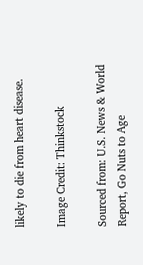likely to die from heart disease.

Image Credit: Thinkstock

Sourced from: U.S. News & World Report, Go Nuts to Age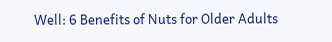Well: 6 Benefits of Nuts for Older Adults